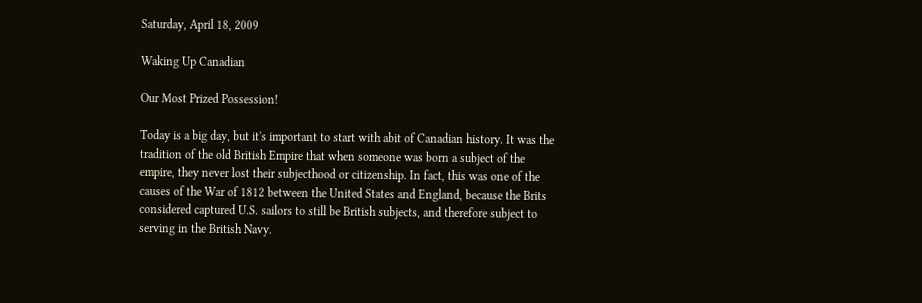Saturday, April 18, 2009

Waking Up Canadian

Our Most Prized Possession!

Today is a big day, but it's important to start with abit of Canadian history. It was the tradition of the old British Empire that when someone was born a subject of the empire, they never lost their subjecthood or citizenship. In fact, this was one of the causes of the War of 1812 between the United States and England, because the Brits considered captured U.S. sailors to still be British subjects, and therefore subject to serving in the British Navy.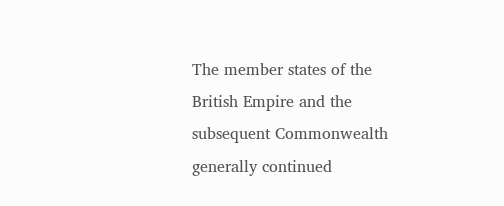The member states of the British Empire and the subsequent Commonwealth generally continued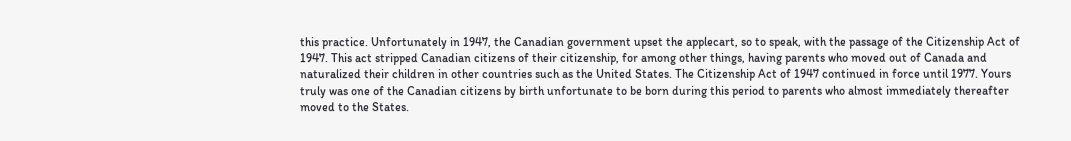this practice. Unfortunately in 1947, the Canadian government upset the applecart, so to speak, with the passage of the Citizenship Act of 1947. This act stripped Canadian citizens of their citizenship, for among other things, having parents who moved out of Canada and naturalized their children in other countries such as the United States. The Citizenship Act of 1947 continued in force until 1977. Yours truly was one of the Canadian citizens by birth unfortunate to be born during this period to parents who almost immediately thereafter moved to the States.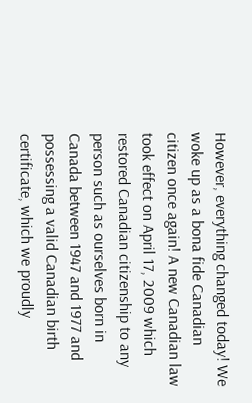However, everything changed today! We woke up as a bona fide Canadian citizen once again! A new Canadian law took effect on April 17, 2009 which restored Canadian citizenship to any person such as ourselves born in Canada between 1947 and 1977 and possessing a valid Canadian birth certificate, which we proudly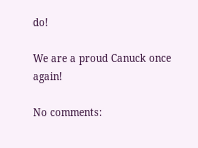do!

We are a proud Canuck once again!

No comments: